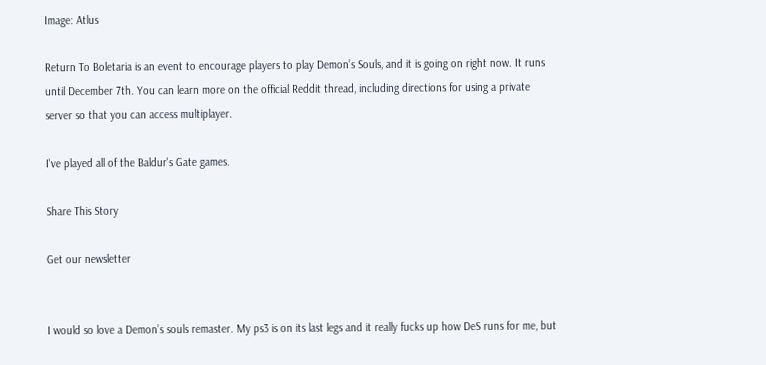Image: Atlus

Return To Boletaria is an event to encourage players to play Demon’s Souls, and it is going on right now. It runs until December 7th. You can learn more on the official Reddit thread, including directions for using a private server so that you can access multiplayer.

I've played all of the Baldur's Gate games.

Share This Story

Get our newsletter


I would so love a Demon’s souls remaster. My ps3 is on its last legs and it really fucks up how DeS runs for me, but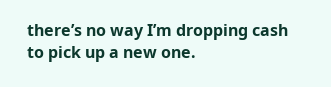there’s no way I’m dropping cash to pick up a new one.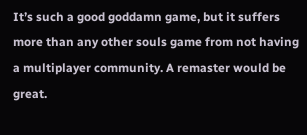It’s such a good goddamn game, but it suffers more than any other souls game from not having a multiplayer community. A remaster would be great.